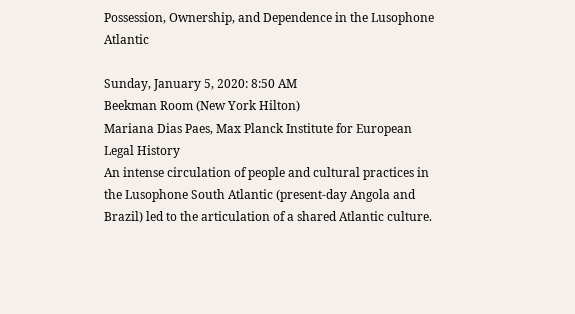Possession, Ownership, and Dependence in the Lusophone Atlantic

Sunday, January 5, 2020: 8:50 AM
Beekman Room (New York Hilton)
Mariana Dias Paes, Max Planck Institute for European Legal History
An intense circulation of people and cultural practices in the Lusophone South Atlantic (present-day Angola and Brazil) led to the articulation of a shared Atlantic culture.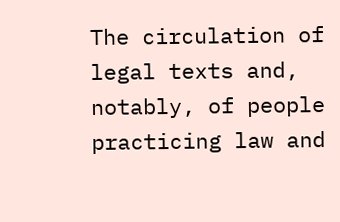The circulation of legal texts and, notably, of people practicing law and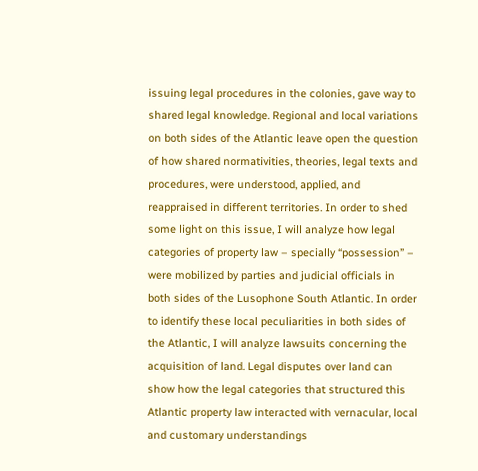issuing legal procedures in the colonies, gave way to shared legal knowledge. Regional and local variations on both sides of the Atlantic leave open the question of how shared normativities, theories, legal texts and procedures, were understood, applied, and reappraised in different territories. In order to shed some light on this issue, I will analyze how legal categories of property law – specially “possession” – were mobilized by parties and judicial officials in both sides of the Lusophone South Atlantic. In order to identify these local peculiarities in both sides of the Atlantic, I will analyze lawsuits concerning the acquisition of land. Legal disputes over land can show how the legal categories that structured this Atlantic property law interacted with vernacular, local and customary understandings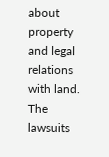about property and legal relations with land. The lawsuits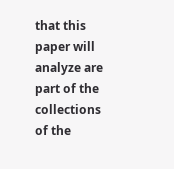that this paper will analyze are part of the collections of the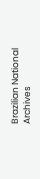Brazilian National Archives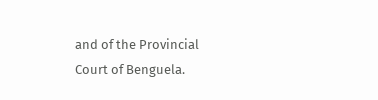and of the Provincial Court of Benguela.